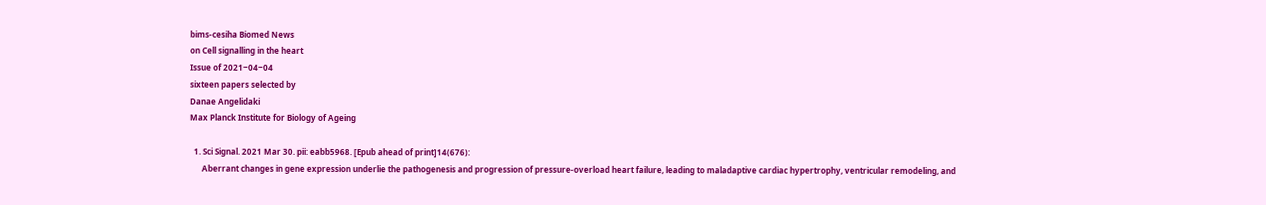bims-cesiha Biomed News
on Cell signalling in the heart
Issue of 2021‒04‒04
sixteen papers selected by
Danae Angelidaki
Max Planck Institute for Biology of Ageing

  1. Sci Signal. 2021 Mar 30. pii: eabb5968. [Epub ahead of print]14(676):
      Aberrant changes in gene expression underlie the pathogenesis and progression of pressure-overload heart failure, leading to maladaptive cardiac hypertrophy, ventricular remodeling, and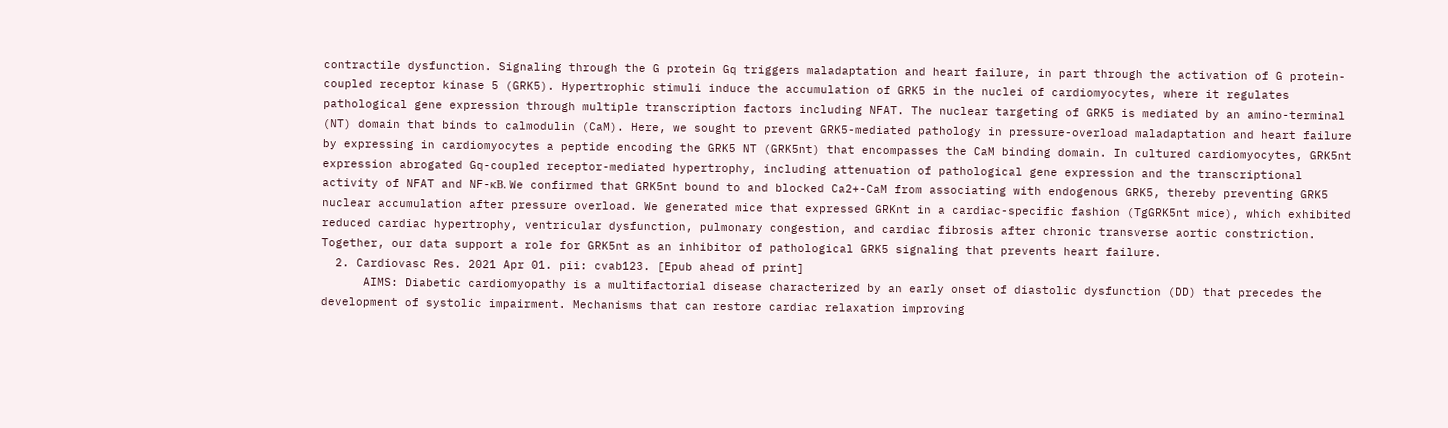contractile dysfunction. Signaling through the G protein Gq triggers maladaptation and heart failure, in part through the activation of G protein-coupled receptor kinase 5 (GRK5). Hypertrophic stimuli induce the accumulation of GRK5 in the nuclei of cardiomyocytes, where it regulates pathological gene expression through multiple transcription factors including NFAT. The nuclear targeting of GRK5 is mediated by an amino-terminal (NT) domain that binds to calmodulin (CaM). Here, we sought to prevent GRK5-mediated pathology in pressure-overload maladaptation and heart failure by expressing in cardiomyocytes a peptide encoding the GRK5 NT (GRK5nt) that encompasses the CaM binding domain. In cultured cardiomyocytes, GRK5nt expression abrogated Gq-coupled receptor-mediated hypertrophy, including attenuation of pathological gene expression and the transcriptional activity of NFAT and NF-κB. We confirmed that GRK5nt bound to and blocked Ca2+-CaM from associating with endogenous GRK5, thereby preventing GRK5 nuclear accumulation after pressure overload. We generated mice that expressed GRKnt in a cardiac-specific fashion (TgGRK5nt mice), which exhibited reduced cardiac hypertrophy, ventricular dysfunction, pulmonary congestion, and cardiac fibrosis after chronic transverse aortic constriction. Together, our data support a role for GRK5nt as an inhibitor of pathological GRK5 signaling that prevents heart failure.
  2. Cardiovasc Res. 2021 Apr 01. pii: cvab123. [Epub ahead of print]
      AIMS: Diabetic cardiomyopathy is a multifactorial disease characterized by an early onset of diastolic dysfunction (DD) that precedes the development of systolic impairment. Mechanisms that can restore cardiac relaxation improving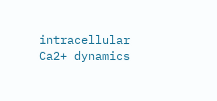intracellular Ca2+ dynamics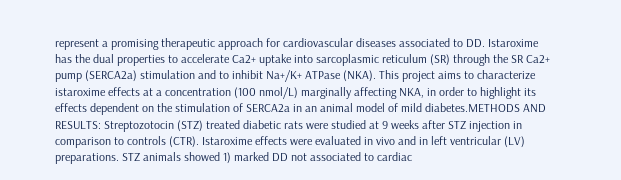represent a promising therapeutic approach for cardiovascular diseases associated to DD. Istaroxime has the dual properties to accelerate Ca2+ uptake into sarcoplasmic reticulum (SR) through the SR Ca2+ pump (SERCA2a) stimulation and to inhibit Na+/K+ ATPase (NKA). This project aims to characterize istaroxime effects at a concentration (100 nmol/L) marginally affecting NKA, in order to highlight its effects dependent on the stimulation of SERCA2a in an animal model of mild diabetes.METHODS AND RESULTS: Streptozotocin (STZ) treated diabetic rats were studied at 9 weeks after STZ injection in comparison to controls (CTR). Istaroxime effects were evaluated in vivo and in left ventricular (LV) preparations. STZ animals showed 1) marked DD not associated to cardiac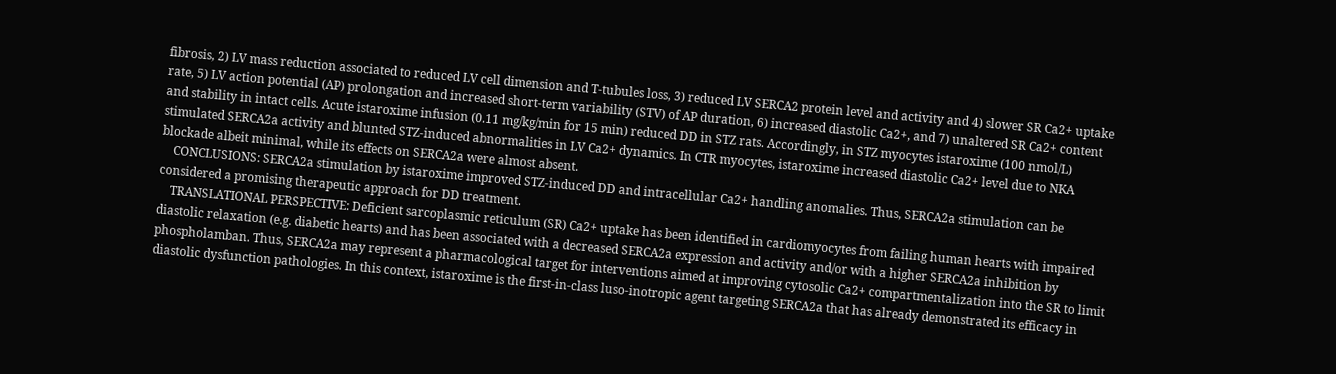fibrosis, 2) LV mass reduction associated to reduced LV cell dimension and T-tubules loss, 3) reduced LV SERCA2 protein level and activity and 4) slower SR Ca2+ uptake rate, 5) LV action potential (AP) prolongation and increased short-term variability (STV) of AP duration, 6) increased diastolic Ca2+, and 7) unaltered SR Ca2+ content and stability in intact cells. Acute istaroxime infusion (0.11 mg/kg/min for 15 min) reduced DD in STZ rats. Accordingly, in STZ myocytes istaroxime (100 nmol/L) stimulated SERCA2a activity and blunted STZ-induced abnormalities in LV Ca2+ dynamics. In CTR myocytes, istaroxime increased diastolic Ca2+ level due to NKA blockade albeit minimal, while its effects on SERCA2a were almost absent.
    CONCLUSIONS: SERCA2a stimulation by istaroxime improved STZ-induced DD and intracellular Ca2+ handling anomalies. Thus, SERCA2a stimulation can be considered a promising therapeutic approach for DD treatment.
    TRANSLATIONAL PERSPECTIVE: Deficient sarcoplasmic reticulum (SR) Ca2+ uptake has been identified in cardiomyocytes from failing human hearts with impaired diastolic relaxation (e.g. diabetic hearts) and has been associated with a decreased SERCA2a expression and activity and/or with a higher SERCA2a inhibition by phospholamban. Thus, SERCA2a may represent a pharmacological target for interventions aimed at improving cytosolic Ca2+ compartmentalization into the SR to limit diastolic dysfunction pathologies. In this context, istaroxime is the first-in-class luso-inotropic agent targeting SERCA2a that has already demonstrated its efficacy in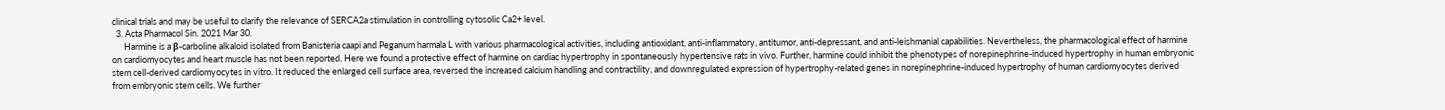clinical trials and may be useful to clarify the relevance of SERCA2a stimulation in controlling cytosolic Ca2+ level.
  3. Acta Pharmacol Sin. 2021 Mar 30.
      Harmine is a β-carboline alkaloid isolated from Banisteria caapi and Peganum harmala L with various pharmacological activities, including antioxidant, anti-inflammatory, antitumor, anti-depressant, and anti-leishmanial capabilities. Nevertheless, the pharmacological effect of harmine on cardiomyocytes and heart muscle has not been reported. Here we found a protective effect of harmine on cardiac hypertrophy in spontaneously hypertensive rats in vivo. Further, harmine could inhibit the phenotypes of norepinephrine-induced hypertrophy in human embryonic stem cell-derived cardiomyocytes in vitro. It reduced the enlarged cell surface area, reversed the increased calcium handling and contractility, and downregulated expression of hypertrophy-related genes in norepinephrine-induced hypertrophy of human cardiomyocytes derived from embryonic stem cells. We further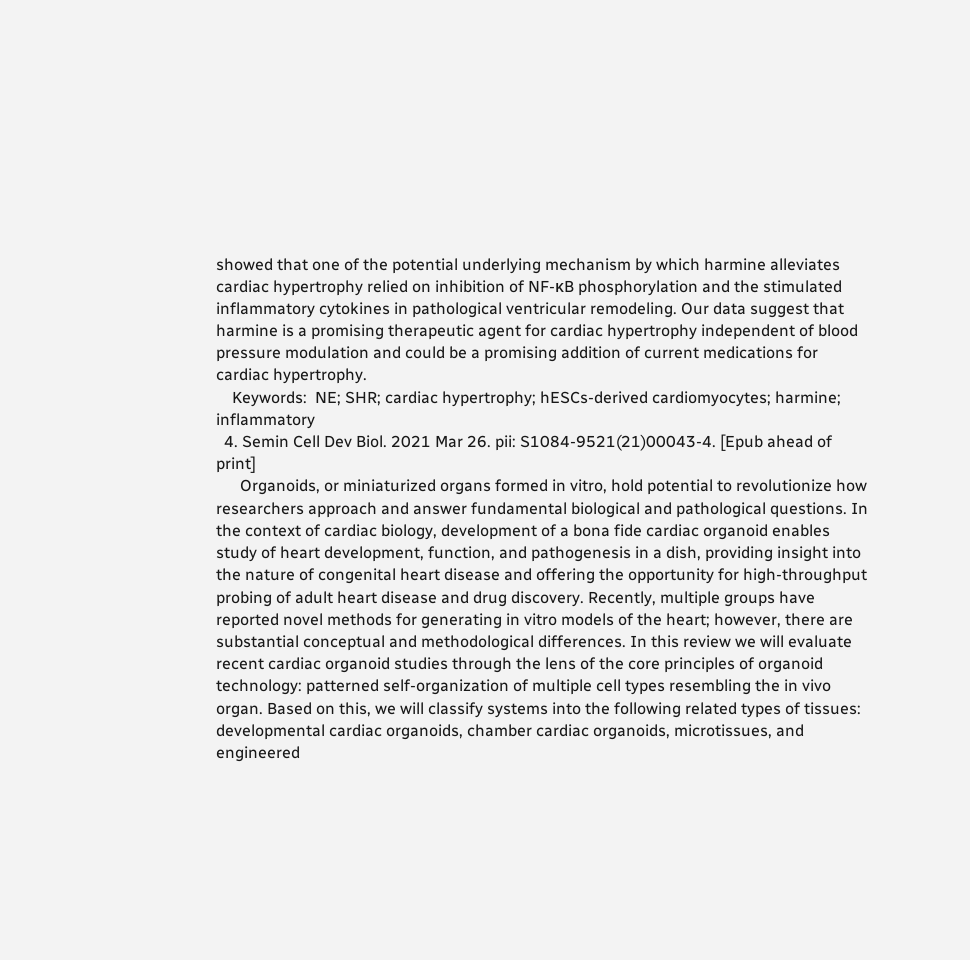showed that one of the potential underlying mechanism by which harmine alleviates cardiac hypertrophy relied on inhibition of NF-κB phosphorylation and the stimulated inflammatory cytokines in pathological ventricular remodeling. Our data suggest that harmine is a promising therapeutic agent for cardiac hypertrophy independent of blood pressure modulation and could be a promising addition of current medications for cardiac hypertrophy.
    Keywords:  NE; SHR; cardiac hypertrophy; hESCs-derived cardiomyocytes; harmine; inflammatory
  4. Semin Cell Dev Biol. 2021 Mar 26. pii: S1084-9521(21)00043-4. [Epub ahead of print]
      Organoids, or miniaturized organs formed in vitro, hold potential to revolutionize how researchers approach and answer fundamental biological and pathological questions. In the context of cardiac biology, development of a bona fide cardiac organoid enables study of heart development, function, and pathogenesis in a dish, providing insight into the nature of congenital heart disease and offering the opportunity for high-throughput probing of adult heart disease and drug discovery. Recently, multiple groups have reported novel methods for generating in vitro models of the heart; however, there are substantial conceptual and methodological differences. In this review we will evaluate recent cardiac organoid studies through the lens of the core principles of organoid technology: patterned self-organization of multiple cell types resembling the in vivo organ. Based on this, we will classify systems into the following related types of tissues: developmental cardiac organoids, chamber cardiac organoids, microtissues, and engineered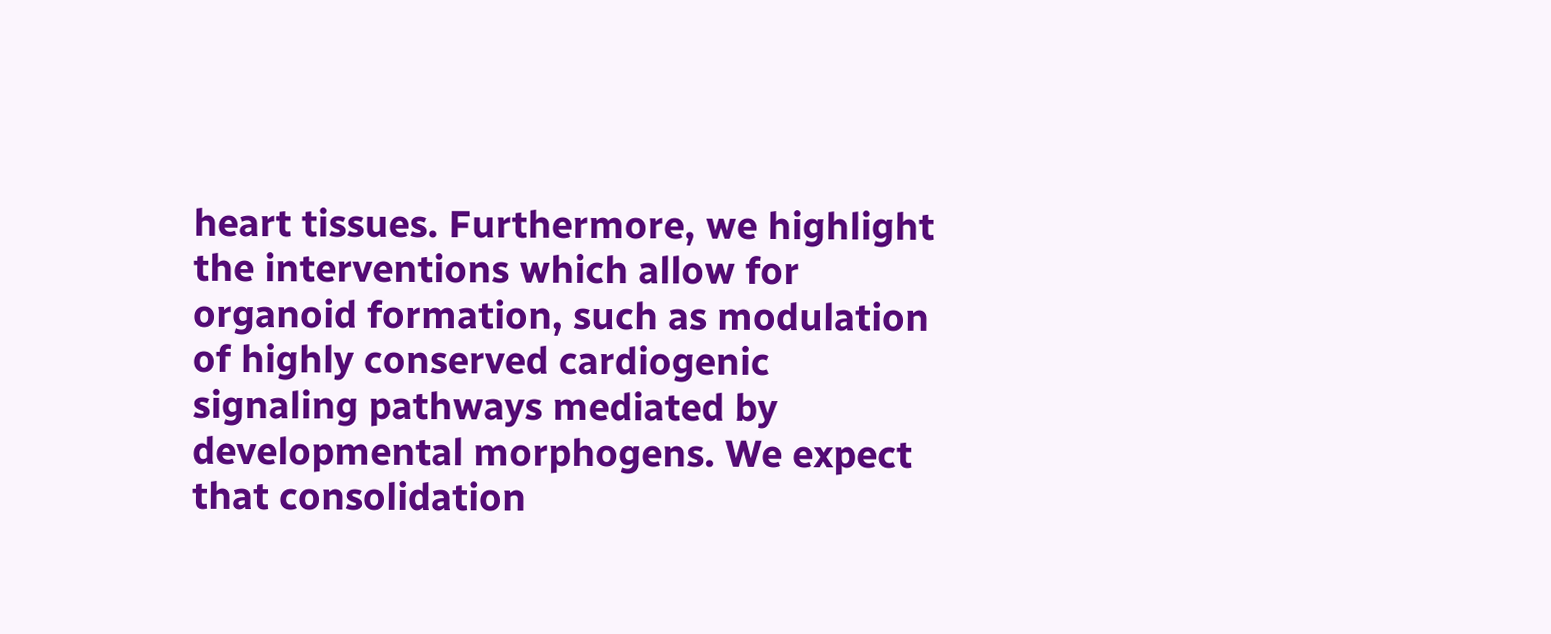heart tissues. Furthermore, we highlight the interventions which allow for organoid formation, such as modulation of highly conserved cardiogenic signaling pathways mediated by developmental morphogens. We expect that consolidation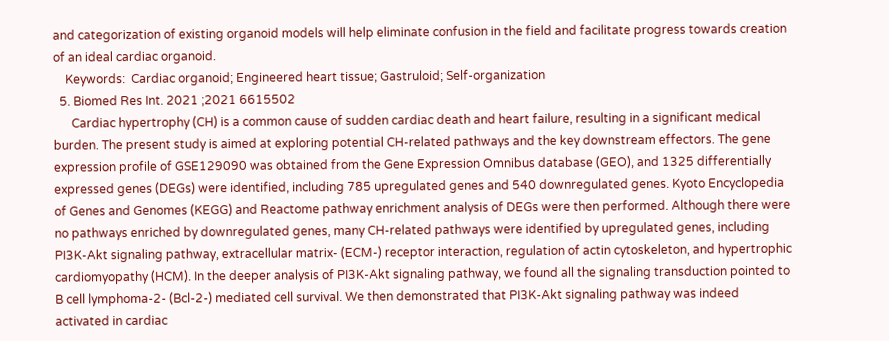and categorization of existing organoid models will help eliminate confusion in the field and facilitate progress towards creation of an ideal cardiac organoid.
    Keywords:  Cardiac organoid; Engineered heart tissue; Gastruloid; Self-organization
  5. Biomed Res Int. 2021 ;2021 6615502
      Cardiac hypertrophy (CH) is a common cause of sudden cardiac death and heart failure, resulting in a significant medical burden. The present study is aimed at exploring potential CH-related pathways and the key downstream effectors. The gene expression profile of GSE129090 was obtained from the Gene Expression Omnibus database (GEO), and 1325 differentially expressed genes (DEGs) were identified, including 785 upregulated genes and 540 downregulated genes. Kyoto Encyclopedia of Genes and Genomes (KEGG) and Reactome pathway enrichment analysis of DEGs were then performed. Although there were no pathways enriched by downregulated genes, many CH-related pathways were identified by upregulated genes, including PI3K-Akt signaling pathway, extracellular matrix- (ECM-) receptor interaction, regulation of actin cytoskeleton, and hypertrophic cardiomyopathy (HCM). In the deeper analysis of PI3K-Akt signaling pathway, we found all the signaling transduction pointed to B cell lymphoma-2- (Bcl-2-) mediated cell survival. We then demonstrated that PI3K-Akt signaling pathway was indeed activated in cardiac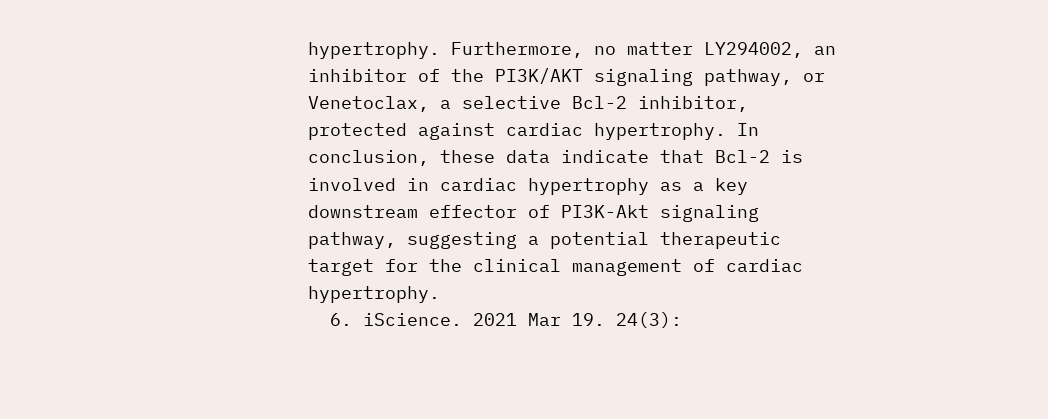hypertrophy. Furthermore, no matter LY294002, an inhibitor of the PI3K/AKT signaling pathway, or Venetoclax, a selective Bcl-2 inhibitor, protected against cardiac hypertrophy. In conclusion, these data indicate that Bcl-2 is involved in cardiac hypertrophy as a key downstream effector of PI3K-Akt signaling pathway, suggesting a potential therapeutic target for the clinical management of cardiac hypertrophy.
  6. iScience. 2021 Mar 19. 24(3):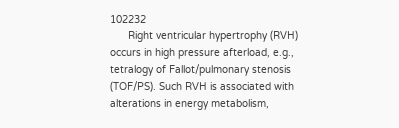102232
      Right ventricular hypertrophy (RVH) occurs in high pressure afterload, e.g., tetralogy of Fallot/pulmonary stenosis (TOF/PS). Such RVH is associated with alterations in energy metabolism,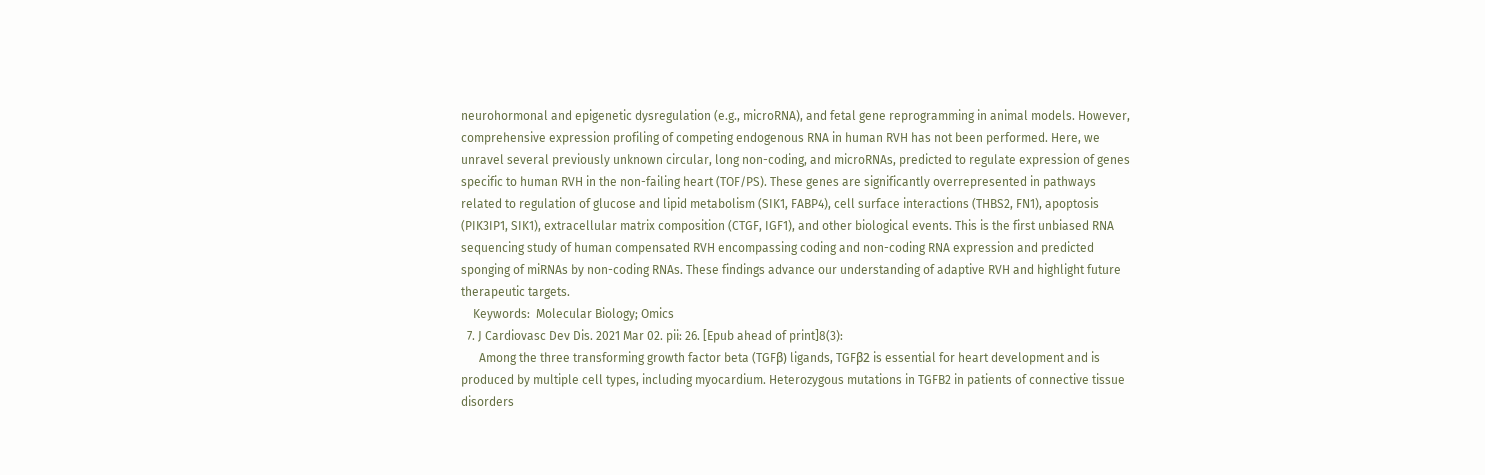neurohormonal and epigenetic dysregulation (e.g., microRNA), and fetal gene reprogramming in animal models. However, comprehensive expression profiling of competing endogenous RNA in human RVH has not been performed. Here, we unravel several previously unknown circular, long non-coding, and microRNAs, predicted to regulate expression of genes specific to human RVH in the non-failing heart (TOF/PS). These genes are significantly overrepresented in pathways related to regulation of glucose and lipid metabolism (SIK1, FABP4), cell surface interactions (THBS2, FN1), apoptosis (PIK3IP1, SIK1), extracellular matrix composition (CTGF, IGF1), and other biological events. This is the first unbiased RNA sequencing study of human compensated RVH encompassing coding and non-coding RNA expression and predicted sponging of miRNAs by non-coding RNAs. These findings advance our understanding of adaptive RVH and highlight future therapeutic targets.
    Keywords:  Molecular Biology; Omics
  7. J Cardiovasc Dev Dis. 2021 Mar 02. pii: 26. [Epub ahead of print]8(3):
      Among the three transforming growth factor beta (TGFβ) ligands, TGFβ2 is essential for heart development and is produced by multiple cell types, including myocardium. Heterozygous mutations in TGFB2 in patients of connective tissue disorders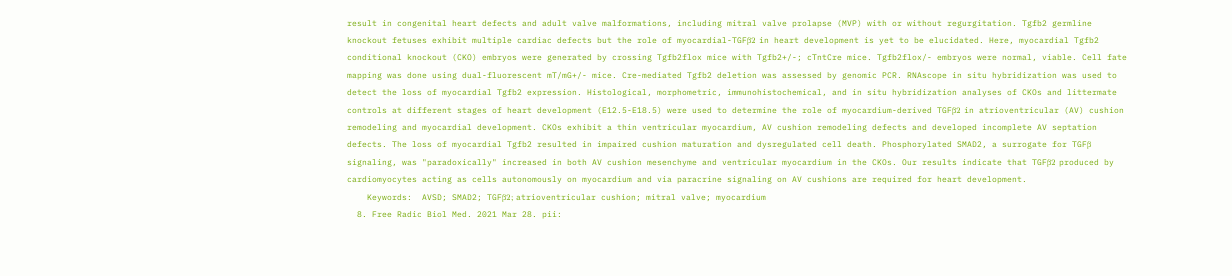result in congenital heart defects and adult valve malformations, including mitral valve prolapse (MVP) with or without regurgitation. Tgfb2 germline knockout fetuses exhibit multiple cardiac defects but the role of myocardial-TGFβ2 in heart development is yet to be elucidated. Here, myocardial Tgfb2 conditional knockout (CKO) embryos were generated by crossing Tgfb2flox mice with Tgfb2+/-; cTntCre mice. Tgfb2flox/- embryos were normal, viable. Cell fate mapping was done using dual-fluorescent mT/mG+/- mice. Cre-mediated Tgfb2 deletion was assessed by genomic PCR. RNAscope in situ hybridization was used to detect the loss of myocardial Tgfb2 expression. Histological, morphometric, immunohistochemical, and in situ hybridization analyses of CKOs and littermate controls at different stages of heart development (E12.5-E18.5) were used to determine the role of myocardium-derived TGFβ2 in atrioventricular (AV) cushion remodeling and myocardial development. CKOs exhibit a thin ventricular myocardium, AV cushion remodeling defects and developed incomplete AV septation defects. The loss of myocardial Tgfb2 resulted in impaired cushion maturation and dysregulated cell death. Phosphorylated SMAD2, a surrogate for TGFβ signaling, was "paradoxically" increased in both AV cushion mesenchyme and ventricular myocardium in the CKOs. Our results indicate that TGFβ2 produced by cardiomyocytes acting as cells autonomously on myocardium and via paracrine signaling on AV cushions are required for heart development.
    Keywords:  AVSD; SMAD2; TGFβ2; atrioventricular cushion; mitral valve; myocardium
  8. Free Radic Biol Med. 2021 Mar 28. pii: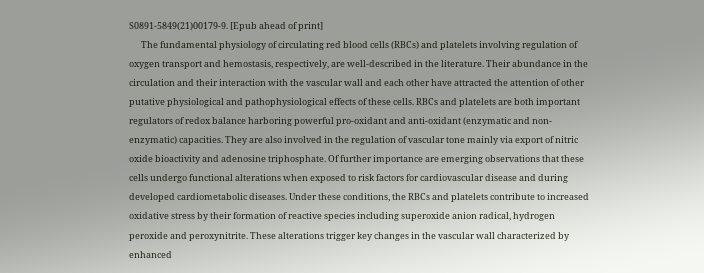S0891-5849(21)00179-9. [Epub ahead of print]
      The fundamental physiology of circulating red blood cells (RBCs) and platelets involving regulation of oxygen transport and hemostasis, respectively, are well-described in the literature. Their abundance in the circulation and their interaction with the vascular wall and each other have attracted the attention of other putative physiological and pathophysiological effects of these cells. RBCs and platelets are both important regulators of redox balance harboring powerful pro-oxidant and anti-oxidant (enzymatic and non-enzymatic) capacities. They are also involved in the regulation of vascular tone mainly via export of nitric oxide bioactivity and adenosine triphosphate. Of further importance are emerging observations that these cells undergo functional alterations when exposed to risk factors for cardiovascular disease and during developed cardiometabolic diseases. Under these conditions, the RBCs and platelets contribute to increased oxidative stress by their formation of reactive species including superoxide anion radical, hydrogen peroxide and peroxynitrite. These alterations trigger key changes in the vascular wall characterized by enhanced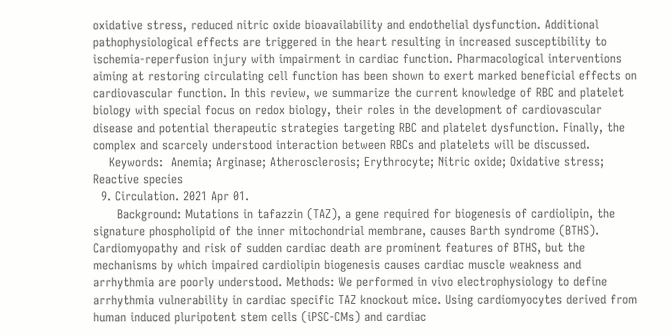oxidative stress, reduced nitric oxide bioavailability and endothelial dysfunction. Additional pathophysiological effects are triggered in the heart resulting in increased susceptibility to ischemia-reperfusion injury with impairment in cardiac function. Pharmacological interventions aiming at restoring circulating cell function has been shown to exert marked beneficial effects on cardiovascular function. In this review, we summarize the current knowledge of RBC and platelet biology with special focus on redox biology, their roles in the development of cardiovascular disease and potential therapeutic strategies targeting RBC and platelet dysfunction. Finally, the complex and scarcely understood interaction between RBCs and platelets will be discussed.
    Keywords:  Anemia; Arginase; Atherosclerosis; Erythrocyte; Nitric oxide; Oxidative stress; Reactive species
  9. Circulation. 2021 Apr 01.
      Background: Mutations in tafazzin (TAZ), a gene required for biogenesis of cardiolipin, the signature phospholipid of the inner mitochondrial membrane, causes Barth syndrome (BTHS). Cardiomyopathy and risk of sudden cardiac death are prominent features of BTHS, but the mechanisms by which impaired cardiolipin biogenesis causes cardiac muscle weakness and arrhythmia are poorly understood. Methods: We performed in vivo electrophysiology to define arrhythmia vulnerability in cardiac specific TAZ knockout mice. Using cardiomyocytes derived from human induced pluripotent stem cells (iPSC-CMs) and cardiac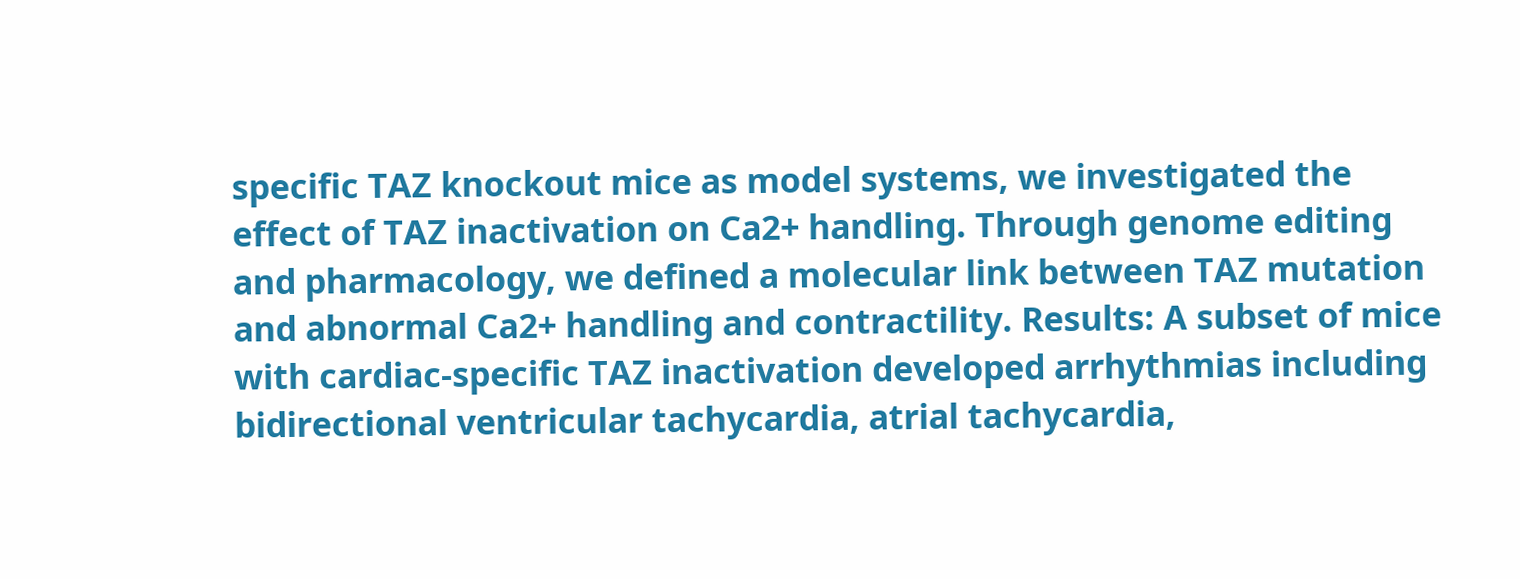specific TAZ knockout mice as model systems, we investigated the effect of TAZ inactivation on Ca2+ handling. Through genome editing and pharmacology, we defined a molecular link between TAZ mutation and abnormal Ca2+ handling and contractility. Results: A subset of mice with cardiac-specific TAZ inactivation developed arrhythmias including bidirectional ventricular tachycardia, atrial tachycardia,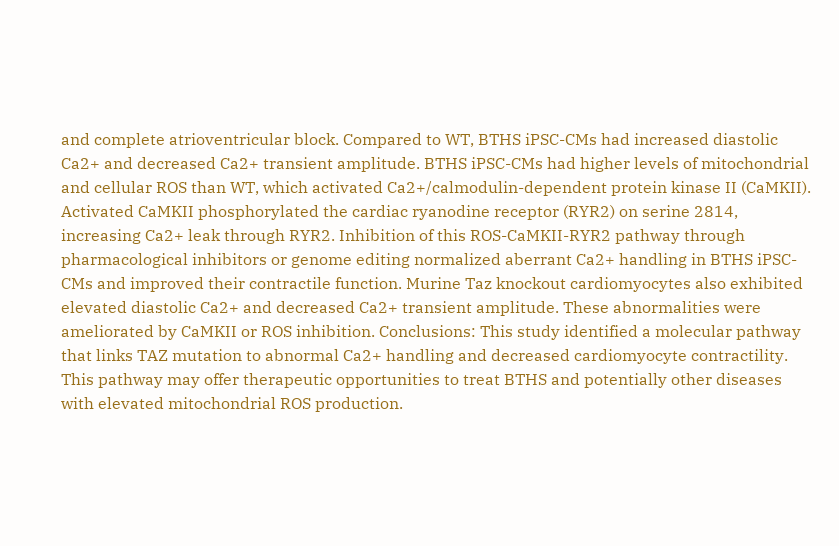and complete atrioventricular block. Compared to WT, BTHS iPSC-CMs had increased diastolic Ca2+ and decreased Ca2+ transient amplitude. BTHS iPSC-CMs had higher levels of mitochondrial and cellular ROS than WT, which activated Ca2+/calmodulin-dependent protein kinase II (CaMKII). Activated CaMKII phosphorylated the cardiac ryanodine receptor (RYR2) on serine 2814, increasing Ca2+ leak through RYR2. Inhibition of this ROS-CaMKII-RYR2 pathway through pharmacological inhibitors or genome editing normalized aberrant Ca2+ handling in BTHS iPSC-CMs and improved their contractile function. Murine Taz knockout cardiomyocytes also exhibited elevated diastolic Ca2+ and decreased Ca2+ transient amplitude. These abnormalities were ameliorated by CaMKII or ROS inhibition. Conclusions: This study identified a molecular pathway that links TAZ mutation to abnormal Ca2+ handling and decreased cardiomyocyte contractility. This pathway may offer therapeutic opportunities to treat BTHS and potentially other diseases with elevated mitochondrial ROS production.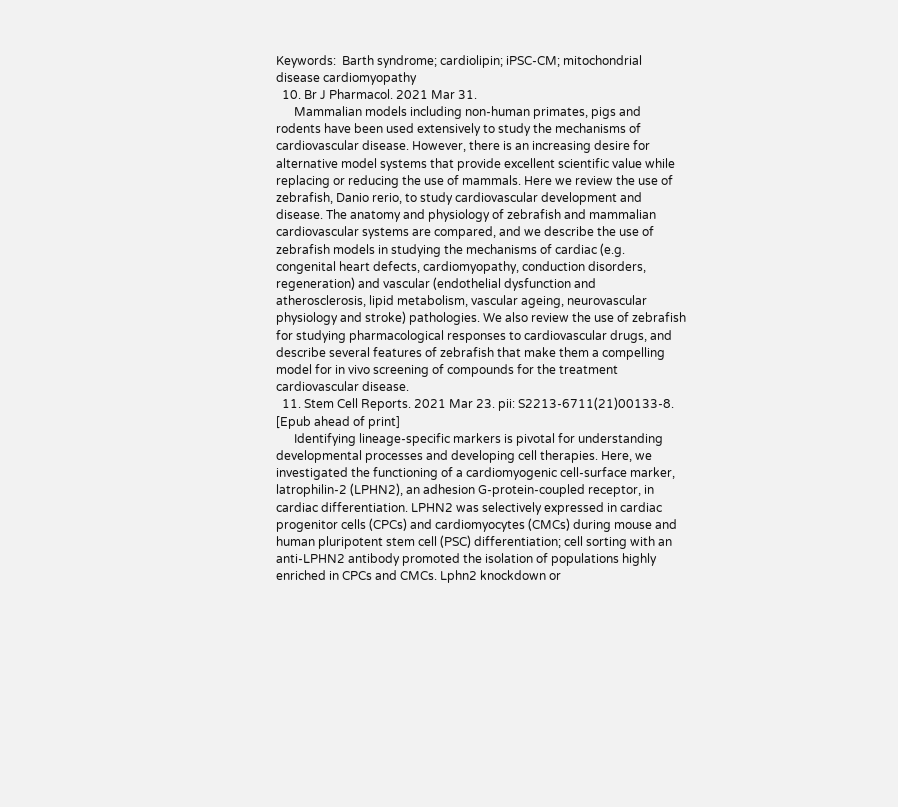Keywords:  Barth syndrome; cardiolipin; iPSC-CM; mitochondrial disease cardiomyopathy
  10. Br J Pharmacol. 2021 Mar 31.
      Mammalian models including non-human primates, pigs and rodents have been used extensively to study the mechanisms of cardiovascular disease. However, there is an increasing desire for alternative model systems that provide excellent scientific value while replacing or reducing the use of mammals. Here we review the use of zebrafish, Danio rerio, to study cardiovascular development and disease. The anatomy and physiology of zebrafish and mammalian cardiovascular systems are compared, and we describe the use of zebrafish models in studying the mechanisms of cardiac (e.g. congenital heart defects, cardiomyopathy, conduction disorders, regeneration) and vascular (endothelial dysfunction and atherosclerosis, lipid metabolism, vascular ageing, neurovascular physiology and stroke) pathologies. We also review the use of zebrafish for studying pharmacological responses to cardiovascular drugs, and describe several features of zebrafish that make them a compelling model for in vivo screening of compounds for the treatment cardiovascular disease.
  11. Stem Cell Reports. 2021 Mar 23. pii: S2213-6711(21)00133-8. [Epub ahead of print]
      Identifying lineage-specific markers is pivotal for understanding developmental processes and developing cell therapies. Here, we investigated the functioning of a cardiomyogenic cell-surface marker, latrophilin-2 (LPHN2), an adhesion G-protein-coupled receptor, in cardiac differentiation. LPHN2 was selectively expressed in cardiac progenitor cells (CPCs) and cardiomyocytes (CMCs) during mouse and human pluripotent stem cell (PSC) differentiation; cell sorting with an anti-LPHN2 antibody promoted the isolation of populations highly enriched in CPCs and CMCs. Lphn2 knockdown or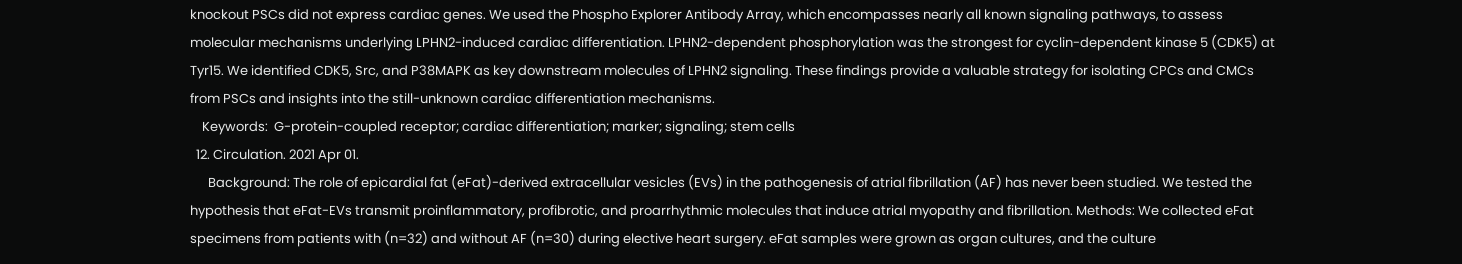knockout PSCs did not express cardiac genes. We used the Phospho Explorer Antibody Array, which encompasses nearly all known signaling pathways, to assess molecular mechanisms underlying LPHN2-induced cardiac differentiation. LPHN2-dependent phosphorylation was the strongest for cyclin-dependent kinase 5 (CDK5) at Tyr15. We identified CDK5, Src, and P38MAPK as key downstream molecules of LPHN2 signaling. These findings provide a valuable strategy for isolating CPCs and CMCs from PSCs and insights into the still-unknown cardiac differentiation mechanisms.
    Keywords:  G-protein-coupled receptor; cardiac differentiation; marker; signaling; stem cells
  12. Circulation. 2021 Apr 01.
      Background: The role of epicardial fat (eFat)-derived extracellular vesicles (EVs) in the pathogenesis of atrial fibrillation (AF) has never been studied. We tested the hypothesis that eFat-EVs transmit proinflammatory, profibrotic, and proarrhythmic molecules that induce atrial myopathy and fibrillation. Methods: We collected eFat specimens from patients with (n=32) and without AF (n=30) during elective heart surgery. eFat samples were grown as organ cultures, and the culture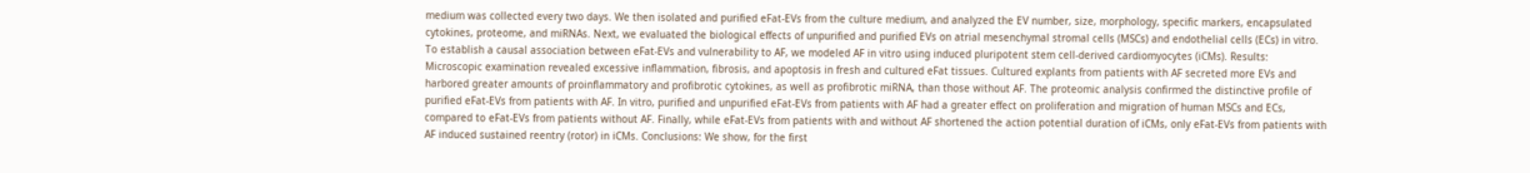medium was collected every two days. We then isolated and purified eFat-EVs from the culture medium, and analyzed the EV number, size, morphology, specific markers, encapsulated cytokines, proteome, and miRNAs. Next, we evaluated the biological effects of unpurified and purified EVs on atrial mesenchymal stromal cells (MSCs) and endothelial cells (ECs) in vitro. To establish a causal association between eFat-EVs and vulnerability to AF, we modeled AF in vitro using induced pluripotent stem cell-derived cardiomyocytes (iCMs). Results: Microscopic examination revealed excessive inflammation, fibrosis, and apoptosis in fresh and cultured eFat tissues. Cultured explants from patients with AF secreted more EVs and harbored greater amounts of proinflammatory and profibrotic cytokines, as well as profibrotic miRNA, than those without AF. The proteomic analysis confirmed the distinctive profile of purified eFat-EVs from patients with AF. In vitro, purified and unpurified eFat-EVs from patients with AF had a greater effect on proliferation and migration of human MSCs and ECs, compared to eFat-EVs from patients without AF. Finally, while eFat-EVs from patients with and without AF shortened the action potential duration of iCMs, only eFat-EVs from patients with AF induced sustained reentry (rotor) in iCMs. Conclusions: We show, for the first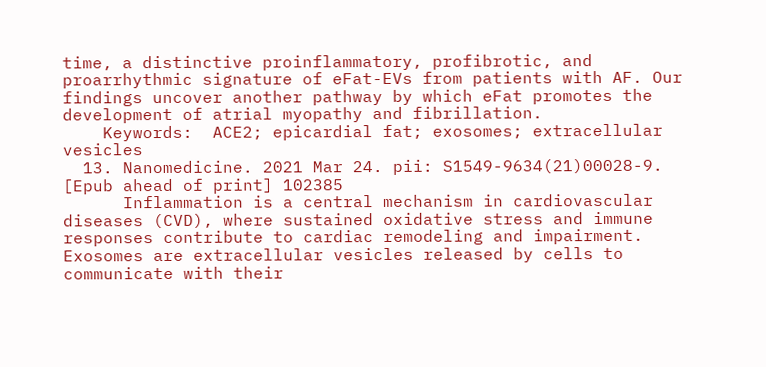time, a distinctive proinflammatory, profibrotic, and proarrhythmic signature of eFat-EVs from patients with AF. Our findings uncover another pathway by which eFat promotes the development of atrial myopathy and fibrillation.
    Keywords:  ACE2; epicardial fat; exosomes; extracellular vesicles
  13. Nanomedicine. 2021 Mar 24. pii: S1549-9634(21)00028-9. [Epub ahead of print] 102385
      Inflammation is a central mechanism in cardiovascular diseases (CVD), where sustained oxidative stress and immune responses contribute to cardiac remodeling and impairment. Exosomes are extracellular vesicles released by cells to communicate with their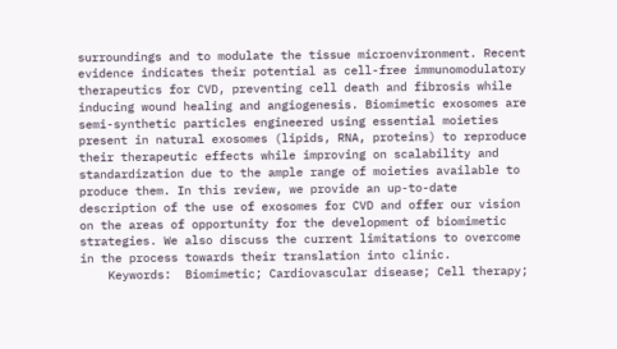surroundings and to modulate the tissue microenvironment. Recent evidence indicates their potential as cell-free immunomodulatory therapeutics for CVD, preventing cell death and fibrosis while inducing wound healing and angiogenesis. Biomimetic exosomes are semi-synthetic particles engineered using essential moieties present in natural exosomes (lipids, RNA, proteins) to reproduce their therapeutic effects while improving on scalability and standardization due to the ample range of moieties available to produce them. In this review, we provide an up-to-date description of the use of exosomes for CVD and offer our vision on the areas of opportunity for the development of biomimetic strategies. We also discuss the current limitations to overcome in the process towards their translation into clinic.
    Keywords:  Biomimetic; Cardiovascular disease; Cell therapy;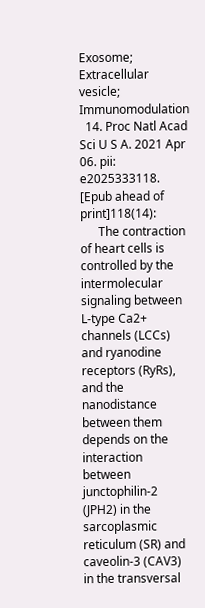Exosome; Extracellular vesicle; Immunomodulation
  14. Proc Natl Acad Sci U S A. 2021 Apr 06. pii: e2025333118. [Epub ahead of print]118(14):
      The contraction of heart cells is controlled by the intermolecular signaling between L-type Ca2+ channels (LCCs) and ryanodine receptors (RyRs), and the nanodistance between them depends on the interaction between junctophilin-2 (JPH2) in the sarcoplasmic reticulum (SR) and caveolin-3 (CAV3) in the transversal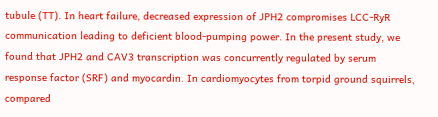tubule (TT). In heart failure, decreased expression of JPH2 compromises LCC-RyR communication leading to deficient blood-pumping power. In the present study, we found that JPH2 and CAV3 transcription was concurrently regulated by serum response factor (SRF) and myocardin. In cardiomyocytes from torpid ground squirrels, compared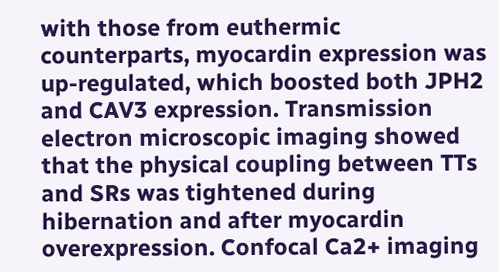with those from euthermic counterparts, myocardin expression was up-regulated, which boosted both JPH2 and CAV3 expression. Transmission electron microscopic imaging showed that the physical coupling between TTs and SRs was tightened during hibernation and after myocardin overexpression. Confocal Ca2+ imaging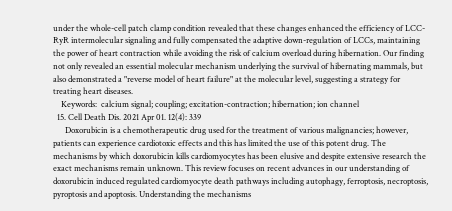under the whole-cell patch clamp condition revealed that these changes enhanced the efficiency of LCC-RyR intermolecular signaling and fully compensated the adaptive down-regulation of LCCs, maintaining the power of heart contraction while avoiding the risk of calcium overload during hibernation. Our finding not only revealed an essential molecular mechanism underlying the survival of hibernating mammals, but also demonstrated a "reverse model of heart failure" at the molecular level, suggesting a strategy for treating heart diseases.
    Keywords:  calcium signal; coupling; excitation-contraction; hibernation; ion channel
  15. Cell Death Dis. 2021 Apr 01. 12(4): 339
      Doxorubicin is a chemotherapeutic drug used for the treatment of various malignancies; however, patients can experience cardiotoxic effects and this has limited the use of this potent drug. The mechanisms by which doxorubicin kills cardiomyocytes has been elusive and despite extensive research the exact mechanisms remain unknown. This review focuses on recent advances in our understanding of doxorubicin induced regulated cardiomyocyte death pathways including autophagy, ferroptosis, necroptosis, pyroptosis and apoptosis. Understanding the mechanisms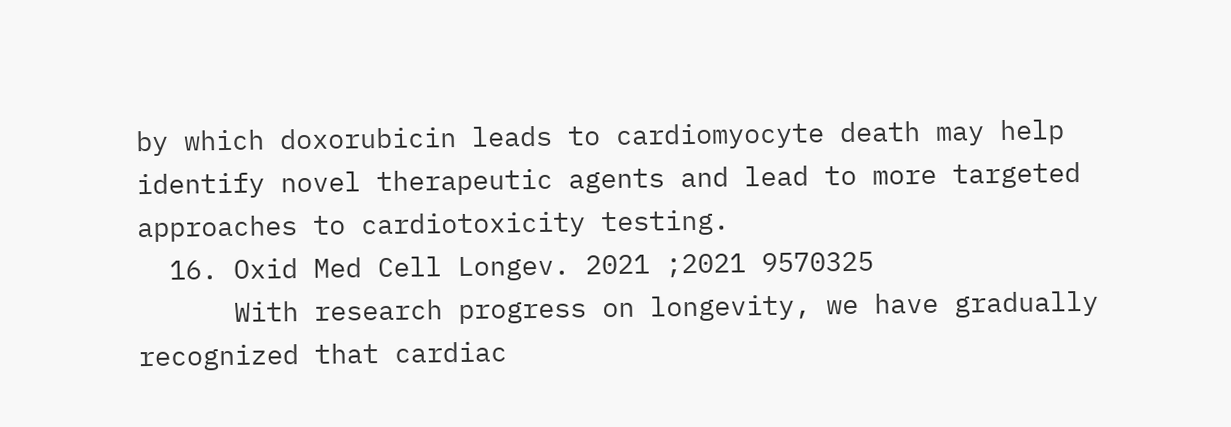by which doxorubicin leads to cardiomyocyte death may help identify novel therapeutic agents and lead to more targeted approaches to cardiotoxicity testing.
  16. Oxid Med Cell Longev. 2021 ;2021 9570325
      With research progress on longevity, we have gradually recognized that cardiac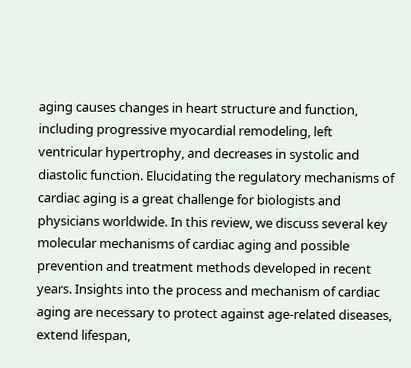aging causes changes in heart structure and function, including progressive myocardial remodeling, left ventricular hypertrophy, and decreases in systolic and diastolic function. Elucidating the regulatory mechanisms of cardiac aging is a great challenge for biologists and physicians worldwide. In this review, we discuss several key molecular mechanisms of cardiac aging and possible prevention and treatment methods developed in recent years. Insights into the process and mechanism of cardiac aging are necessary to protect against age-related diseases, extend lifespan,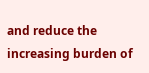and reduce the increasing burden of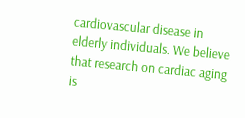cardiovascular disease in elderly individuals. We believe that research on cardiac aging is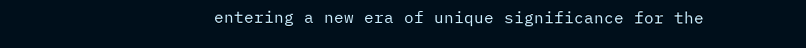entering a new era of unique significance for the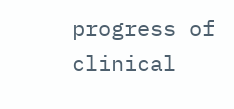progress of clinical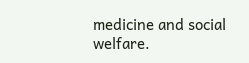medicine and social welfare.